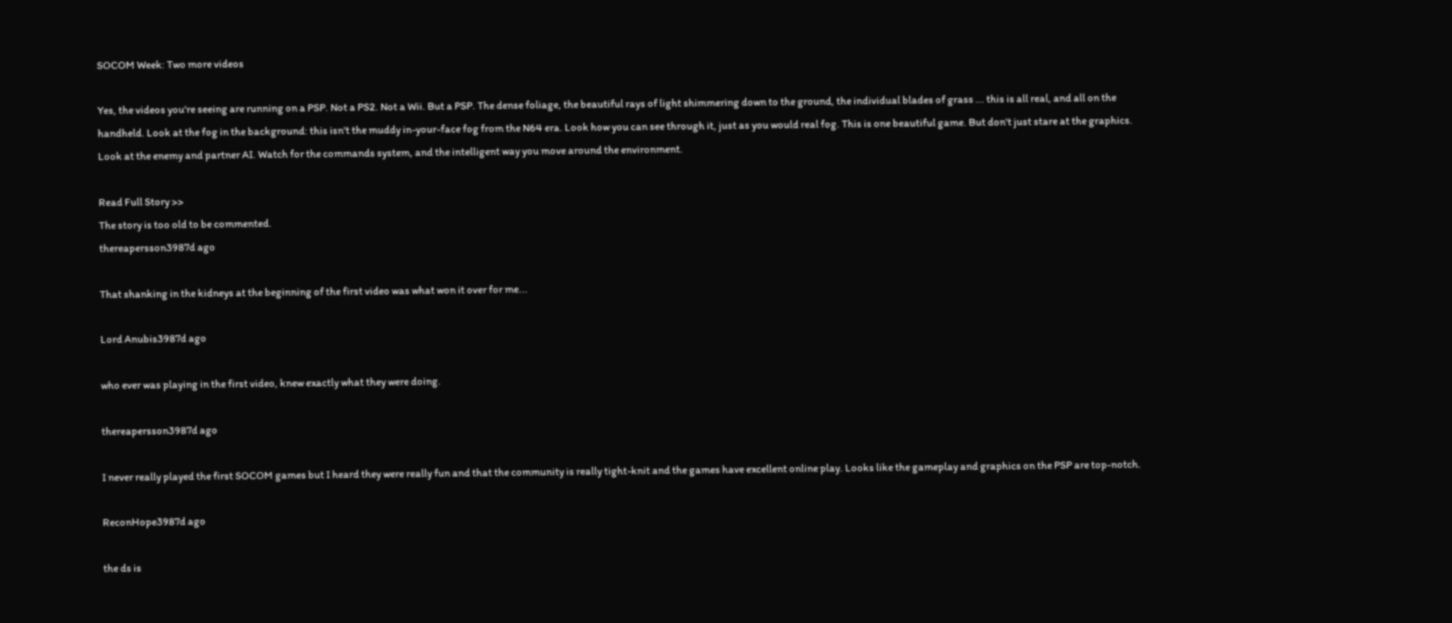SOCOM Week: Two more videos

Yes, the videos you're seeing are running on a PSP. Not a PS2. Not a Wii. But a PSP. The dense foliage, the beautiful rays of light shimmering down to the ground, the individual blades of grass ... this is all real, and all on the handheld. Look at the fog in the background: this isn't the muddy in-your-face fog from the N64 era. Look how you can see through it, just as you would real fog. This is one beautiful game. But don't just stare at the graphics. Look at the enemy and partner AI. Watch for the commands system, and the intelligent way you move around the environment.

Read Full Story >>
The story is too old to be commented.
thereapersson3987d ago

That shanking in the kidneys at the beginning of the first video was what won it over for me...

Lord Anubis3987d ago

who ever was playing in the first video, knew exactly what they were doing.

thereapersson3987d ago

I never really played the first SOCOM games but I heard they were really fun and that the community is really tight-knit and the games have excellent online play. Looks like the gameplay and graphics on the PSP are top-notch.

ReconHope3987d ago

the ds is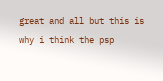great and all but this is why i think the psp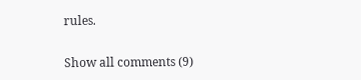rules.

Show all comments (9)